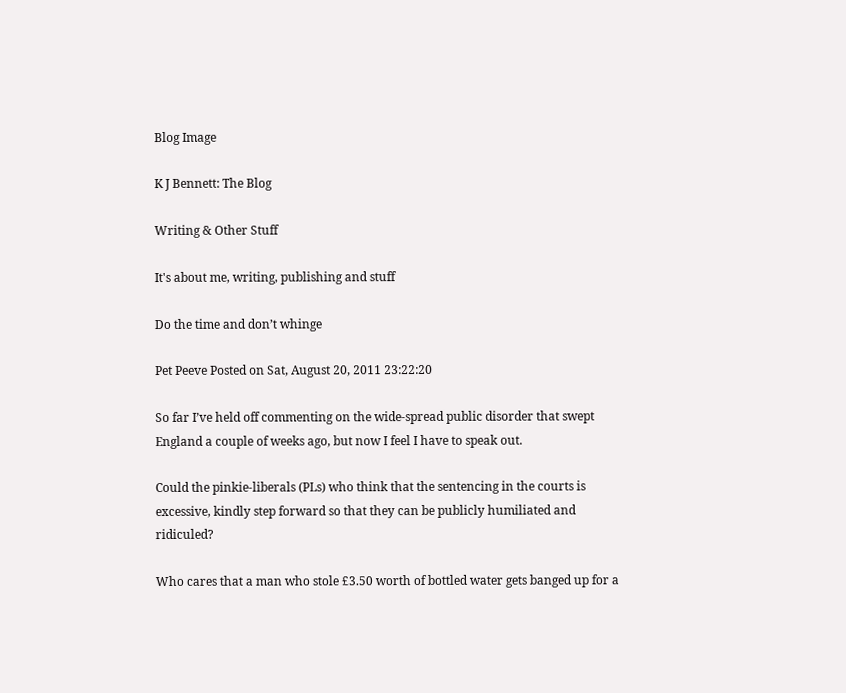Blog Image

K J Bennett: The Blog

Writing & Other Stuff

It's about me, writing, publishing and stuff

Do the time and don’t whinge

Pet Peeve Posted on Sat, August 20, 2011 23:22:20

So far I’ve held off commenting on the wide-spread public disorder that swept England a couple of weeks ago, but now I feel I have to speak out.

Could the pinkie-liberals (PLs) who think that the sentencing in the courts is excessive, kindly step forward so that they can be publicly humiliated and ridiculed?

Who cares that a man who stole £3.50 worth of bottled water gets banged up for a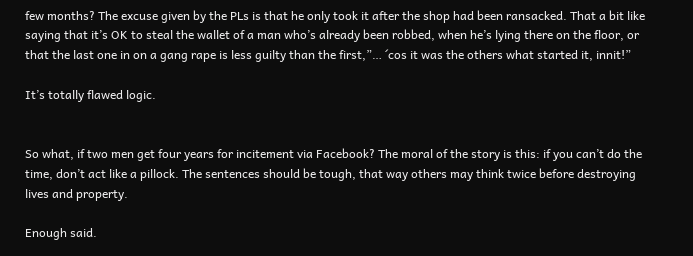few months? The excuse given by the PLs is that he only took it after the shop had been ransacked. That a bit like saying that it’s OK to steal the wallet of a man who’s already been robbed, when he’s lying there on the floor, or that the last one in on a gang rape is less guilty than the first,”… ´cos it was the others what started it, innit!”

It’s totally flawed logic.


So what, if two men get four years for incitement via Facebook? The moral of the story is this: if you can’t do the time, don’t act like a pillock. The sentences should be tough, that way others may think twice before destroying lives and property.

Enough said.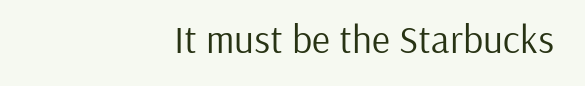It must be the Starbucks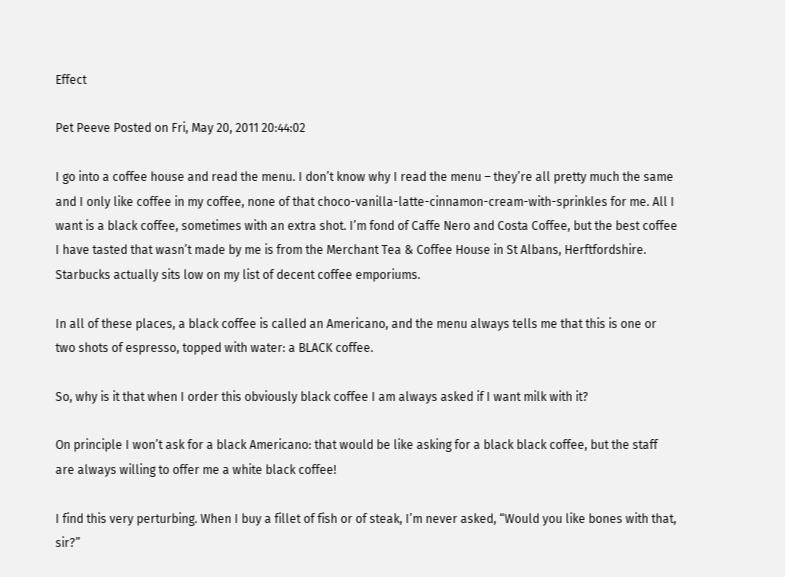Effect

Pet Peeve Posted on Fri, May 20, 2011 20:44:02

I go into a coffee house and read the menu. I don’t know why I read the menu – they’re all pretty much the same and I only like coffee in my coffee, none of that choco-vanilla-latte-cinnamon-cream-with-sprinkles for me. All I want is a black coffee, sometimes with an extra shot. I’m fond of Caffe Nero and Costa Coffee, but the best coffee I have tasted that wasn’t made by me is from the Merchant Tea & Coffee House in St Albans, Herftfordshire. Starbucks actually sits low on my list of decent coffee emporiums.

In all of these places, a black coffee is called an Americano, and the menu always tells me that this is one or two shots of espresso, topped with water: a BLACK coffee.

So, why is it that when I order this obviously black coffee I am always asked if I want milk with it?

On principle I won’t ask for a black Americano: that would be like asking for a black black coffee, but the staff are always willing to offer me a white black coffee!

I find this very perturbing. When I buy a fillet of fish or of steak, I’m never asked, “Would you like bones with that, sir?”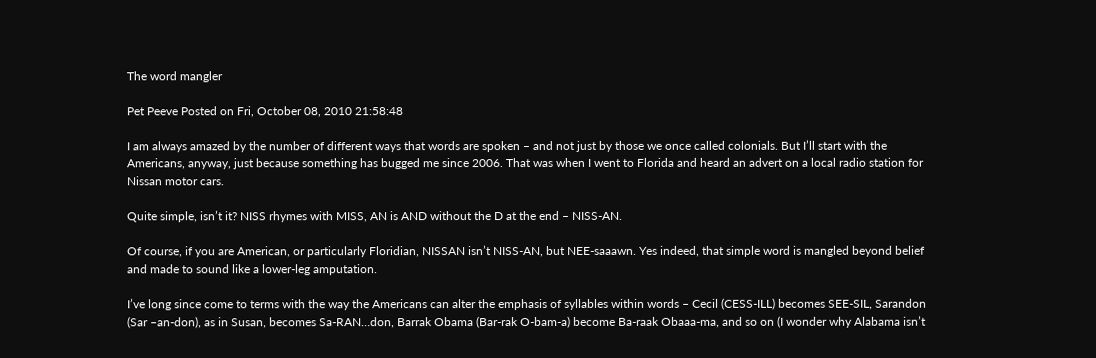The word mangler

Pet Peeve Posted on Fri, October 08, 2010 21:58:48

I am always amazed by the number of different ways that words are spoken – and not just by those we once called colonials. But I’ll start with the Americans, anyway, just because something has bugged me since 2006. That was when I went to Florida and heard an advert on a local radio station for Nissan motor cars.

Quite simple, isn’t it? NISS rhymes with MISS, AN is AND without the D at the end – NISS-AN.

Of course, if you are American, or particularly Floridian, NISSAN isn’t NISS-AN, but NEE-saaawn. Yes indeed, that simple word is mangled beyond belief and made to sound like a lower-leg amputation.

I’ve long since come to terms with the way the Americans can alter the emphasis of syllables within words – Cecil (CESS-ILL) becomes SEE-SIL, Sarandon (Sar –an-don), as in Susan, becomes Sa-RAN…don, Barrak Obama (Bar-rak O-bam-a) become Ba-raak Obaaa-ma, and so on (I wonder why Alabama isn’t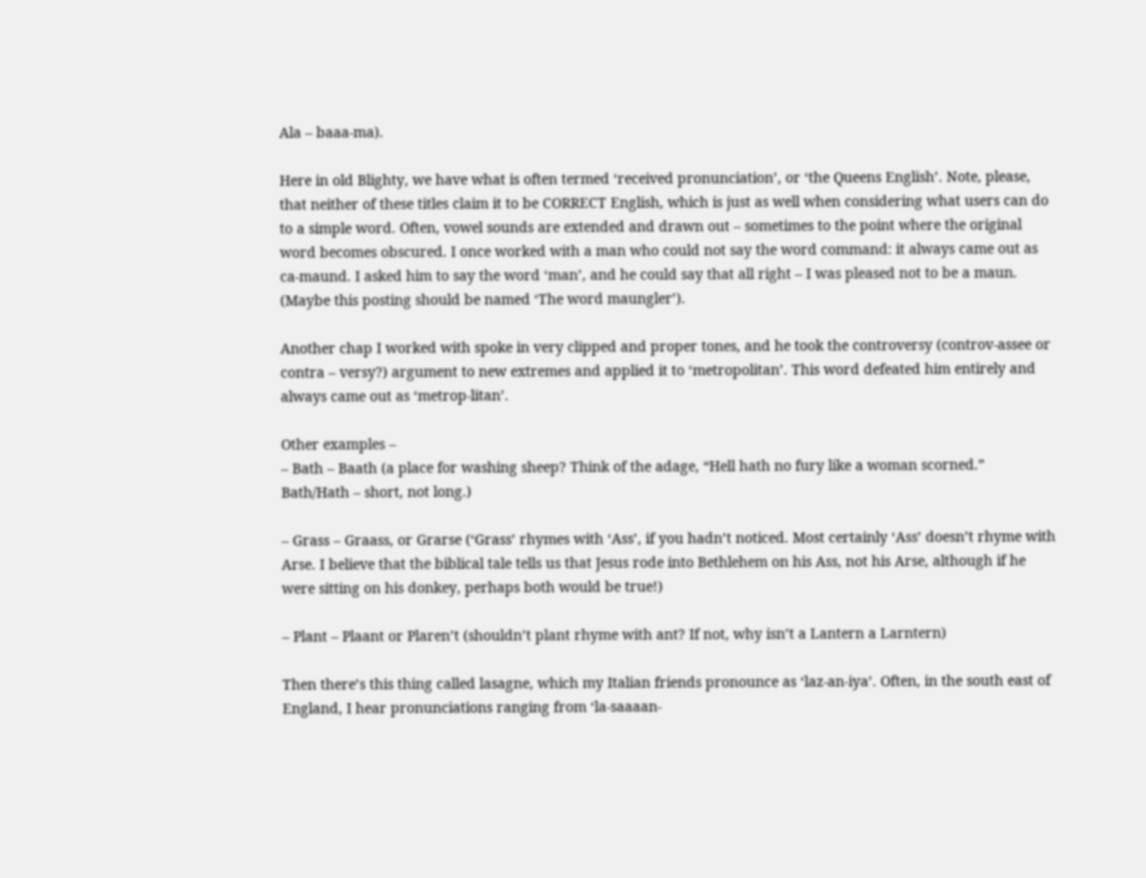Ala – baaa-ma).

Here in old Blighty, we have what is often termed ‘received pronunciation’, or ‘the Queens English’. Note, please, that neither of these titles claim it to be CORRECT English, which is just as well when considering what users can do to a simple word. Often, vowel sounds are extended and drawn out – sometimes to the point where the original word becomes obscured. I once worked with a man who could not say the word command: it always came out as ca-maund. I asked him to say the word ‘man’, and he could say that all right – I was pleased not to be a maun. (Maybe this posting should be named ‘The word maungler’).

Another chap I worked with spoke in very clipped and proper tones, and he took the controversy (controv-assee or contra – versy?) argument to new extremes and applied it to ‘metropolitan’. This word defeated him entirely and always came out as ‘metrop-litan’.

Other examples –
– Bath – Baath (a place for washing sheep? Think of the adage, “Hell hath no fury like a woman scorned.” Bath/Hath – short, not long.)

– Grass – Graass, or Grarse (‘Grass’ rhymes with ‘Ass’, if you hadn’t noticed. Most certainly ‘Ass’ doesn’t rhyme with Arse. I believe that the biblical tale tells us that Jesus rode into Bethlehem on his Ass, not his Arse, although if he were sitting on his donkey, perhaps both would be true!)

– Plant – Plaant or Plaren’t (shouldn’t plant rhyme with ant? If not, why isn’t a Lantern a Larntern)

Then there’s this thing called lasagne, which my Italian friends pronounce as ‘laz-an-iya’. Often, in the south east of England, I hear pronunciations ranging from ‘la-saaaan-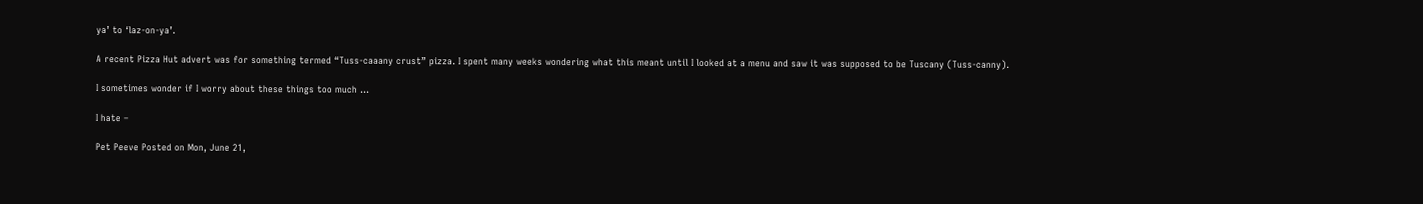ya’ to ‘laz-on-ya’.

A recent Pizza Hut advert was for something termed “Tuss-caaany crust” pizza. I spent many weeks wondering what this meant until I looked at a menu and saw it was supposed to be Tuscany (Tuss-canny).

I sometimes wonder if I worry about these things too much …

I hate –

Pet Peeve Posted on Mon, June 21,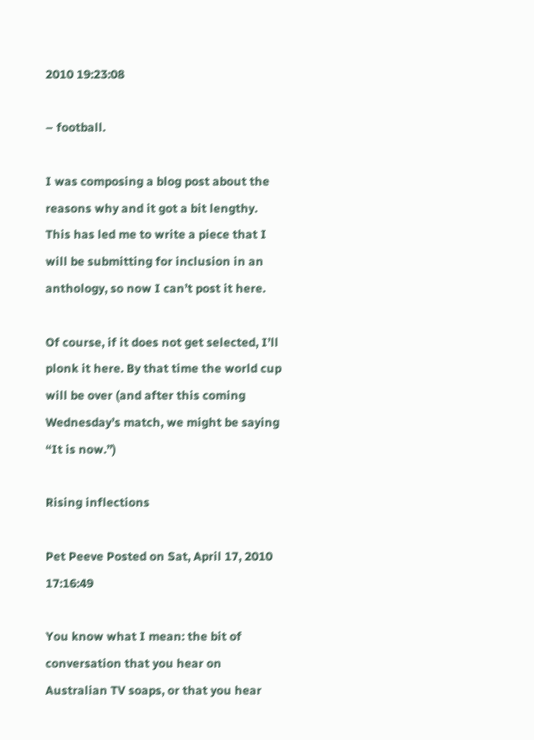2010 19:23:08

– football.

I was composing a blog post about the reasons why and it got a bit lengthy. This has led me to write a piece that I will be submitting for inclusion in an anthology, so now I can’t post it here.

Of course, if it does not get selected, I’ll plonk it here. By that time the world cup will be over (and after this coming Wednesday’s match, we might be saying “It is now.”)

Rising inflections

Pet Peeve Posted on Sat, April 17, 2010 17:16:49

You know what I mean: the bit of conversation that you hear on Australian TV soaps, or that you hear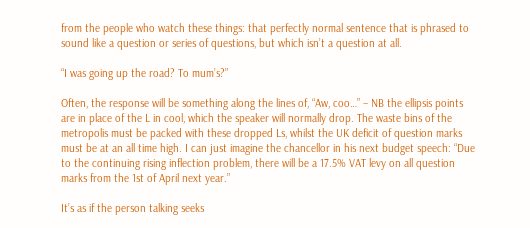from the people who watch these things: that perfectly normal sentence that is phrased to sound like a question or series of questions, but which isn’t a question at all.

“I was going up the road? To mum’s?”

Often, the response will be something along the lines of, “Aw, coo…” – NB the ellipsis points are in place of the L in cool, which the speaker will normally drop. The waste bins of the metropolis must be packed with these dropped Ls, whilst the UK deficit of question marks must be at an all time high. I can just imagine the chancellor in his next budget speech: “Due to the continuing rising inflection problem, there will be a 17.5% VAT levy on all question marks from the 1st of April next year.”

It’s as if the person talking seeks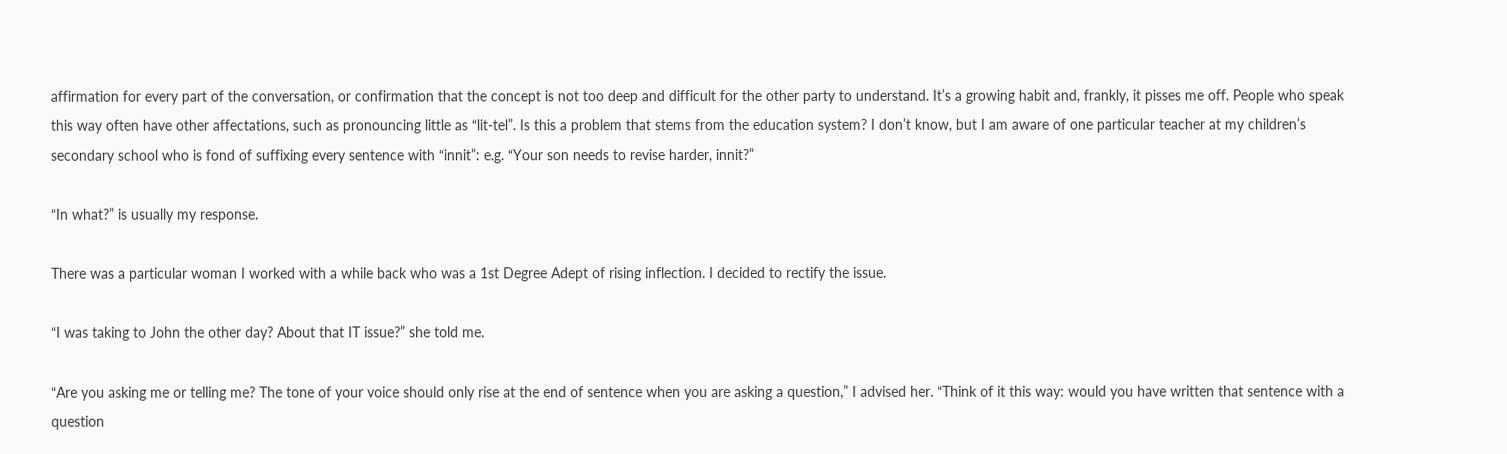affirmation for every part of the conversation, or confirmation that the concept is not too deep and difficult for the other party to understand. It’s a growing habit and, frankly, it pisses me off. People who speak this way often have other affectations, such as pronouncing little as “lit-tel”. Is this a problem that stems from the education system? I don’t know, but I am aware of one particular teacher at my children’s secondary school who is fond of suffixing every sentence with “innit”: e.g. “Your son needs to revise harder, innit?”

“In what?” is usually my response.

There was a particular woman I worked with a while back who was a 1st Degree Adept of rising inflection. I decided to rectify the issue.

“I was taking to John the other day? About that IT issue?” she told me.

“Are you asking me or telling me? The tone of your voice should only rise at the end of sentence when you are asking a question,” I advised her. “Think of it this way: would you have written that sentence with a question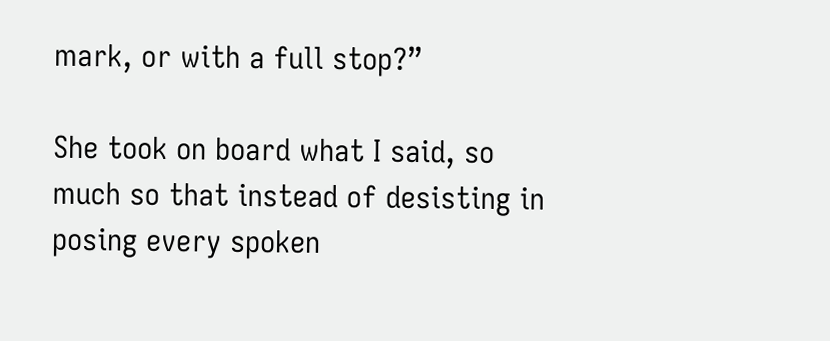mark, or with a full stop?”

She took on board what I said, so much so that instead of desisting in posing every spoken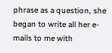phrase as a question, she began to write all her e-mails to me with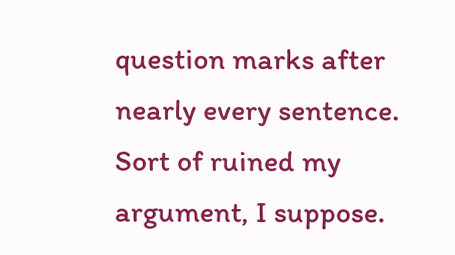question marks after nearly every sentence. Sort of ruined my argument, I suppose.